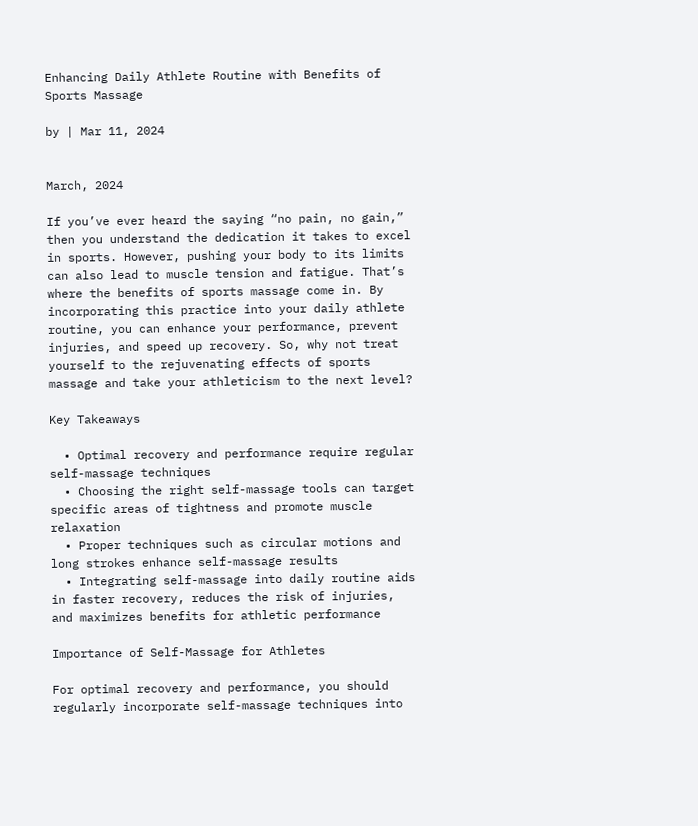Enhancing Daily Athlete Routine with Benefits of Sports Massage

by | Mar 11, 2024


March, 2024

If you’ve ever heard the saying “no pain, no gain,” then you understand the dedication it takes to excel in sports. However, pushing your body to its limits can also lead to muscle tension and fatigue. That’s where the benefits of sports massage come in. By incorporating this practice into your daily athlete routine, you can enhance your performance, prevent injuries, and speed up recovery. So, why not treat yourself to the rejuvenating effects of sports massage and take your athleticism to the next level?

Key Takeaways

  • Optimal recovery and performance require regular self-massage techniques
  • Choosing the right self-massage tools can target specific areas of tightness and promote muscle relaxation
  • Proper techniques such as circular motions and long strokes enhance self-massage results
  • Integrating self-massage into daily routine aids in faster recovery, reduces the risk of injuries, and maximizes benefits for athletic performance

Importance of Self-Massage for Athletes

For optimal recovery and performance, you should regularly incorporate self-massage techniques into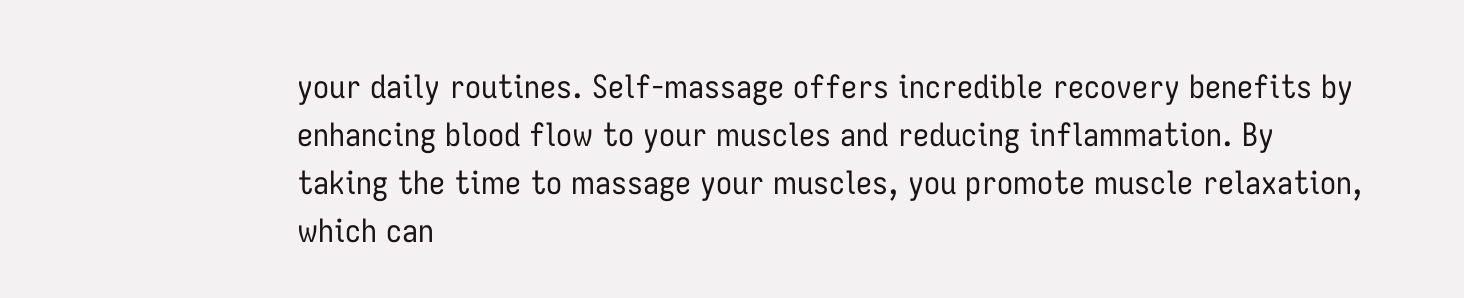your daily routines. Self-massage offers incredible recovery benefits by enhancing blood flow to your muscles and reducing inflammation. By taking the time to massage your muscles, you promote muscle relaxation, which can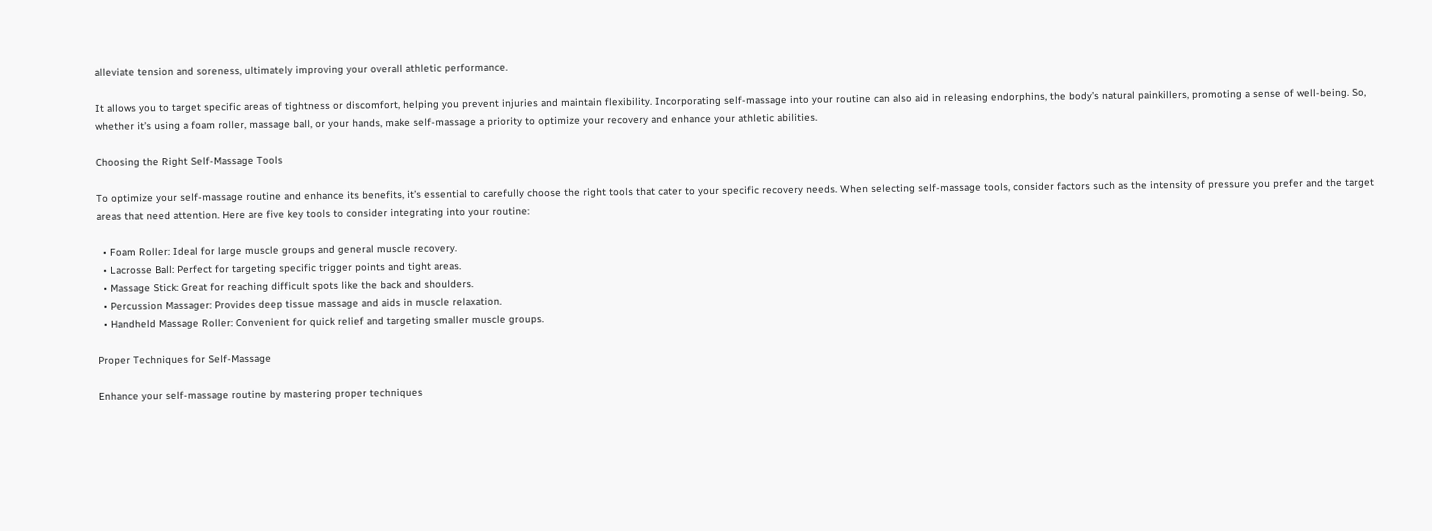alleviate tension and soreness, ultimately improving your overall athletic performance.

It allows you to target specific areas of tightness or discomfort, helping you prevent injuries and maintain flexibility. Incorporating self-massage into your routine can also aid in releasing endorphins, the body’s natural painkillers, promoting a sense of well-being. So, whether it’s using a foam roller, massage ball, or your hands, make self-massage a priority to optimize your recovery and enhance your athletic abilities.

Choosing the Right Self-Massage Tools

To optimize your self-massage routine and enhance its benefits, it’s essential to carefully choose the right tools that cater to your specific recovery needs. When selecting self-massage tools, consider factors such as the intensity of pressure you prefer and the target areas that need attention. Here are five key tools to consider integrating into your routine:

  • Foam Roller: Ideal for large muscle groups and general muscle recovery.
  • Lacrosse Ball: Perfect for targeting specific trigger points and tight areas.
  • Massage Stick: Great for reaching difficult spots like the back and shoulders.
  • Percussion Massager: Provides deep tissue massage and aids in muscle relaxation.
  • Handheld Massage Roller: Convenient for quick relief and targeting smaller muscle groups.

Proper Techniques for Self-Massage

Enhance your self-massage routine by mastering proper techniques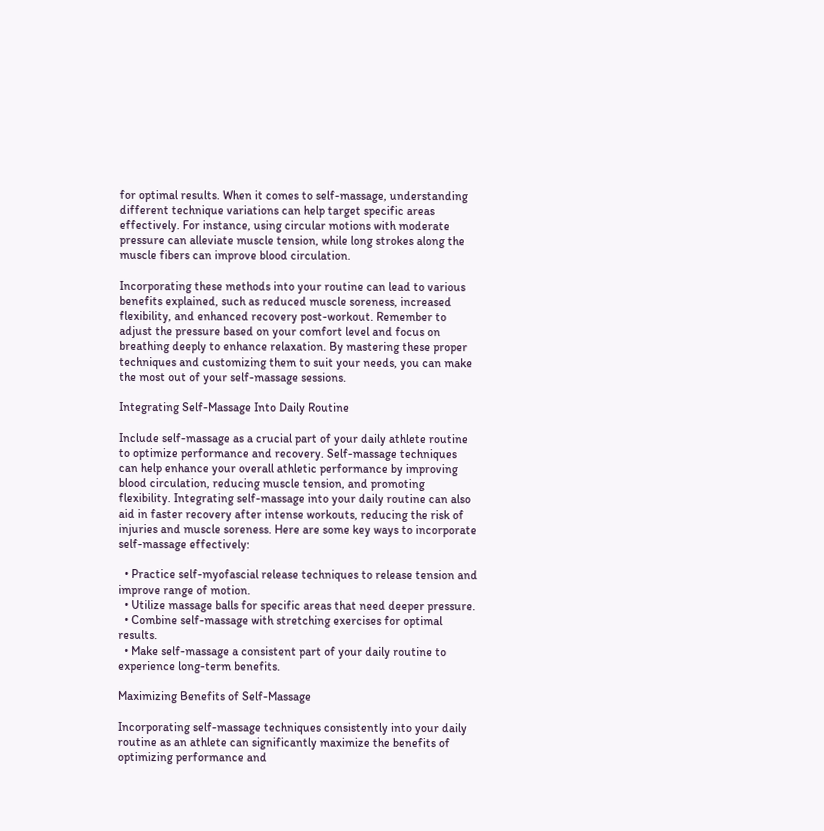for optimal results. When it comes to self-massage, understanding different technique variations can help target specific areas effectively. For instance, using circular motions with moderate pressure can alleviate muscle tension, while long strokes along the muscle fibers can improve blood circulation.

Incorporating these methods into your routine can lead to various benefits explained, such as reduced muscle soreness, increased flexibility, and enhanced recovery post-workout. Remember to adjust the pressure based on your comfort level and focus on breathing deeply to enhance relaxation. By mastering these proper techniques and customizing them to suit your needs, you can make the most out of your self-massage sessions.

Integrating Self-Massage Into Daily Routine

Include self-massage as a crucial part of your daily athlete routine to optimize performance and recovery. Self-massage techniques can help enhance your overall athletic performance by improving blood circulation, reducing muscle tension, and promoting flexibility. Integrating self-massage into your daily routine can also aid in faster recovery after intense workouts, reducing the risk of injuries and muscle soreness. Here are some key ways to incorporate self-massage effectively:

  • Practice self-myofascial release techniques to release tension and improve range of motion.
  • Utilize massage balls for specific areas that need deeper pressure.
  • Combine self-massage with stretching exercises for optimal results.
  • Make self-massage a consistent part of your daily routine to experience long-term benefits.

Maximizing Benefits of Self-Massage

Incorporating self-massage techniques consistently into your daily routine as an athlete can significantly maximize the benefits of optimizing performance and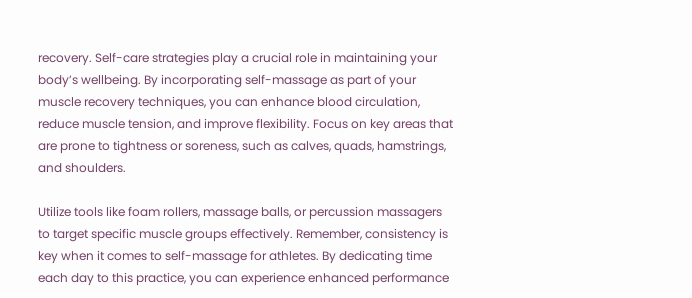recovery. Self-care strategies play a crucial role in maintaining your body’s wellbeing. By incorporating self-massage as part of your muscle recovery techniques, you can enhance blood circulation, reduce muscle tension, and improve flexibility. Focus on key areas that are prone to tightness or soreness, such as calves, quads, hamstrings, and shoulders.

Utilize tools like foam rollers, massage balls, or percussion massagers to target specific muscle groups effectively. Remember, consistency is key when it comes to self-massage for athletes. By dedicating time each day to this practice, you can experience enhanced performance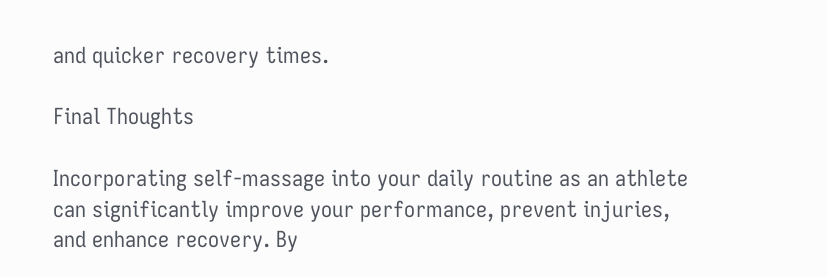and quicker recovery times.

Final Thoughts

Incorporating self-massage into your daily routine as an athlete can significantly improve your performance, prevent injuries, and enhance recovery. By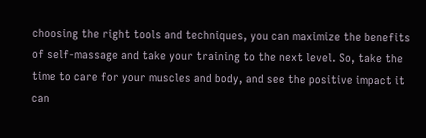choosing the right tools and techniques, you can maximize the benefits of self-massage and take your training to the next level. So, take the time to care for your muscles and body, and see the positive impact it can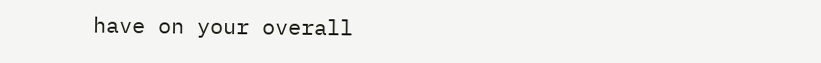have on your overall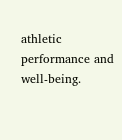athletic performance and well-being.